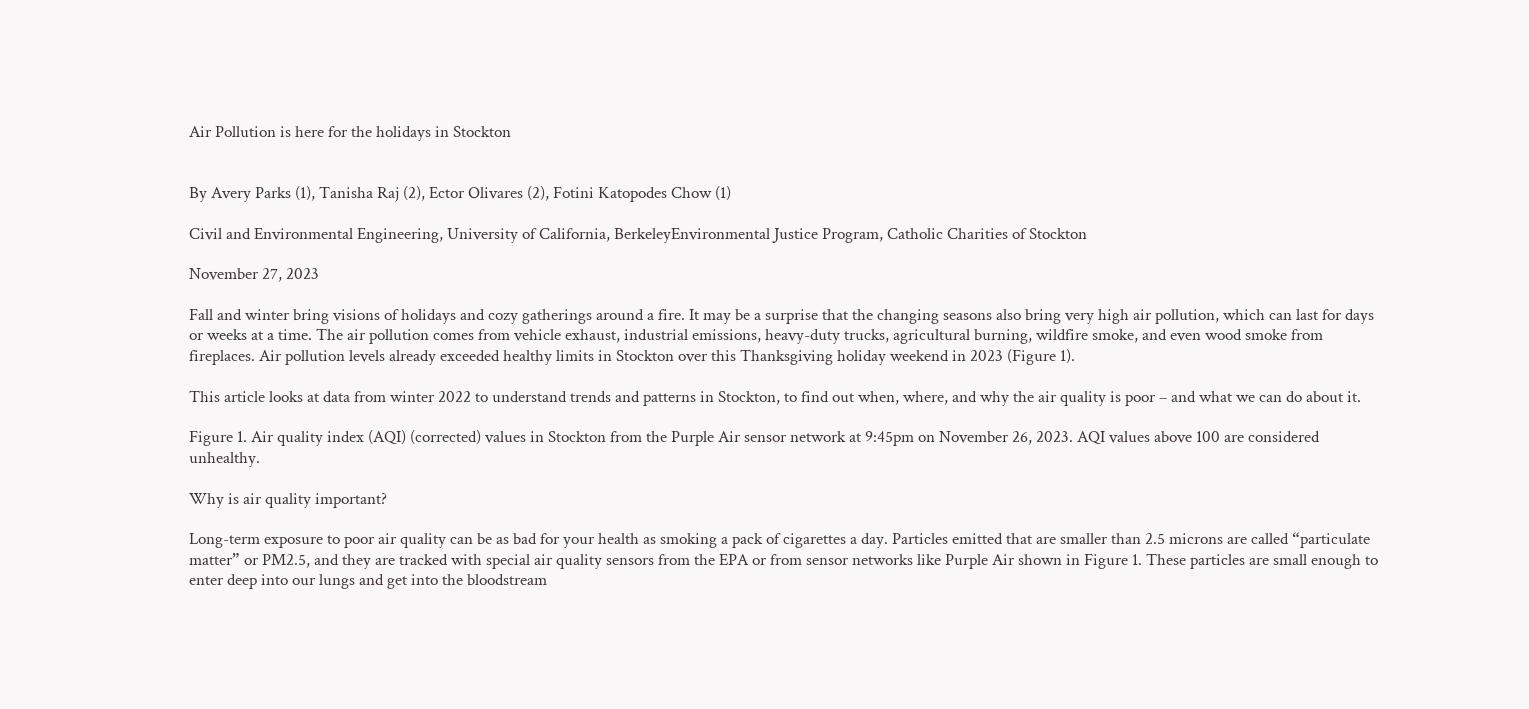Air Pollution is here for the holidays in Stockton


By Avery Parks (1), Tanisha Raj (2), Ector Olivares (2), Fotini Katopodes Chow (1)

Civil and Environmental Engineering, University of California, BerkeleyEnvironmental Justice Program, Catholic Charities of Stockton

November 27, 2023

Fall and winter bring visions of holidays and cozy gatherings around a fire. It may be a surprise that the changing seasons also bring very high air pollution, which can last for days or weeks at a time. The air pollution comes from vehicle exhaust, industrial emissions, heavy-duty trucks, agricultural burning, wildfire smoke, and even wood smoke from fireplaces. Air pollution levels already exceeded healthy limits in Stockton over this Thanksgiving holiday weekend in 2023 (Figure 1).

This article looks at data from winter 2022 to understand trends and patterns in Stockton, to find out when, where, and why the air quality is poor – and what we can do about it.

Figure 1. Air quality index (AQI) (corrected) values in Stockton from the Purple Air sensor network at 9:45pm on November 26, 2023. AQI values above 100 are considered unhealthy.

Why is air quality important?

Long-term exposure to poor air quality can be as bad for your health as smoking a pack of cigarettes a day. Particles emitted that are smaller than 2.5 microns are called “particulate matter” or PM2.5, and they are tracked with special air quality sensors from the EPA or from sensor networks like Purple Air shown in Figure 1. These particles are small enough to enter deep into our lungs and get into the bloodstream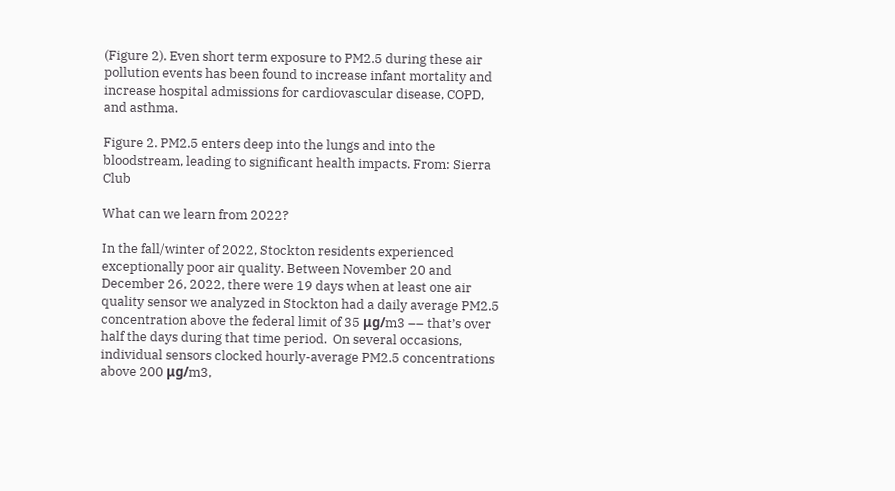(Figure 2). Even short term exposure to PM2.5 during these air pollution events has been found to increase infant mortality and increase hospital admissions for cardiovascular disease, COPD, and asthma.

Figure 2. PM2.5 enters deep into the lungs and into the bloodstream, leading to significant health impacts. From: Sierra Club

What can we learn from 2022?

In the fall/winter of 2022, Stockton residents experienced exceptionally poor air quality. Between November 20 and December 26, 2022, there were 19 days when at least one air quality sensor we analyzed in Stockton had a daily average PM2.5 concentration above the federal limit of 35 μg/m3 –– that’s over half the days during that time period.  On several occasions, individual sensors clocked hourly-average PM2.5 concentrations above 200 μg/m3,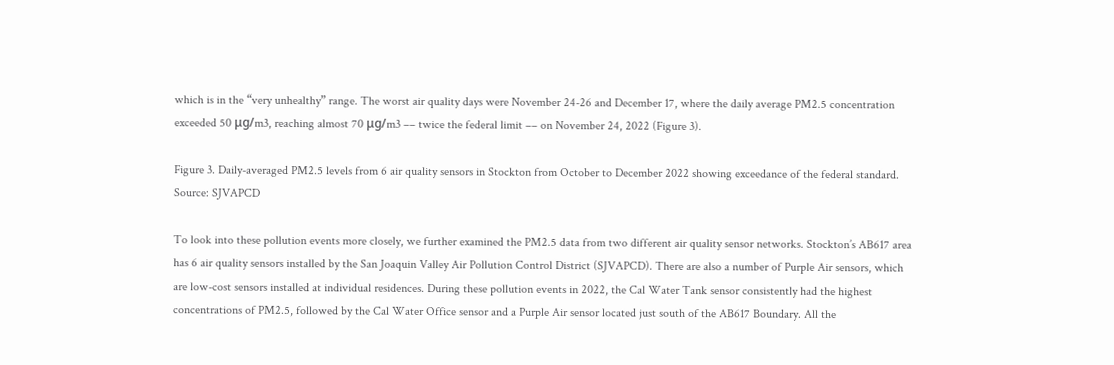which is in the “very unhealthy” range. The worst air quality days were November 24-26 and December 17, where the daily average PM2.5 concentration exceeded 50 μg/m3, reaching almost 70 μg/m3 –– twice the federal limit –– on November 24, 2022 (Figure 3).

Figure 3. Daily-averaged PM2.5 levels from 6 air quality sensors in Stockton from October to December 2022 showing exceedance of the federal standard. Source: SJVAPCD

To look into these pollution events more closely, we further examined the PM2.5 data from two different air quality sensor networks. Stockton’s AB617 area has 6 air quality sensors installed by the San Joaquin Valley Air Pollution Control District (SJVAPCD). There are also a number of Purple Air sensors, which are low-cost sensors installed at individual residences. During these pollution events in 2022, the Cal Water Tank sensor consistently had the highest concentrations of PM2.5, followed by the Cal Water Office sensor and a Purple Air sensor located just south of the AB617 Boundary. All the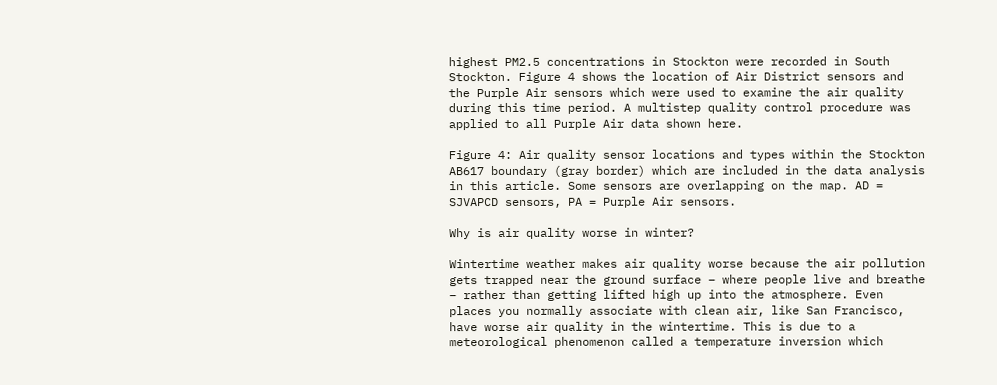highest PM2.5 concentrations in Stockton were recorded in South Stockton. Figure 4 shows the location of Air District sensors and the Purple Air sensors which were used to examine the air quality during this time period. A multistep quality control procedure was applied to all Purple Air data shown here.

Figure 4: Air quality sensor locations and types within the Stockton AB617 boundary (gray border) which are included in the data analysis in this article. Some sensors are overlapping on the map. AD = SJVAPCD sensors, PA = Purple Air sensors.

Why is air quality worse in winter?

Wintertime weather makes air quality worse because the air pollution gets trapped near the ground surface – where people live and breathe – rather than getting lifted high up into the atmosphere. Even places you normally associate with clean air, like San Francisco, have worse air quality in the wintertime. This is due to a meteorological phenomenon called a temperature inversion which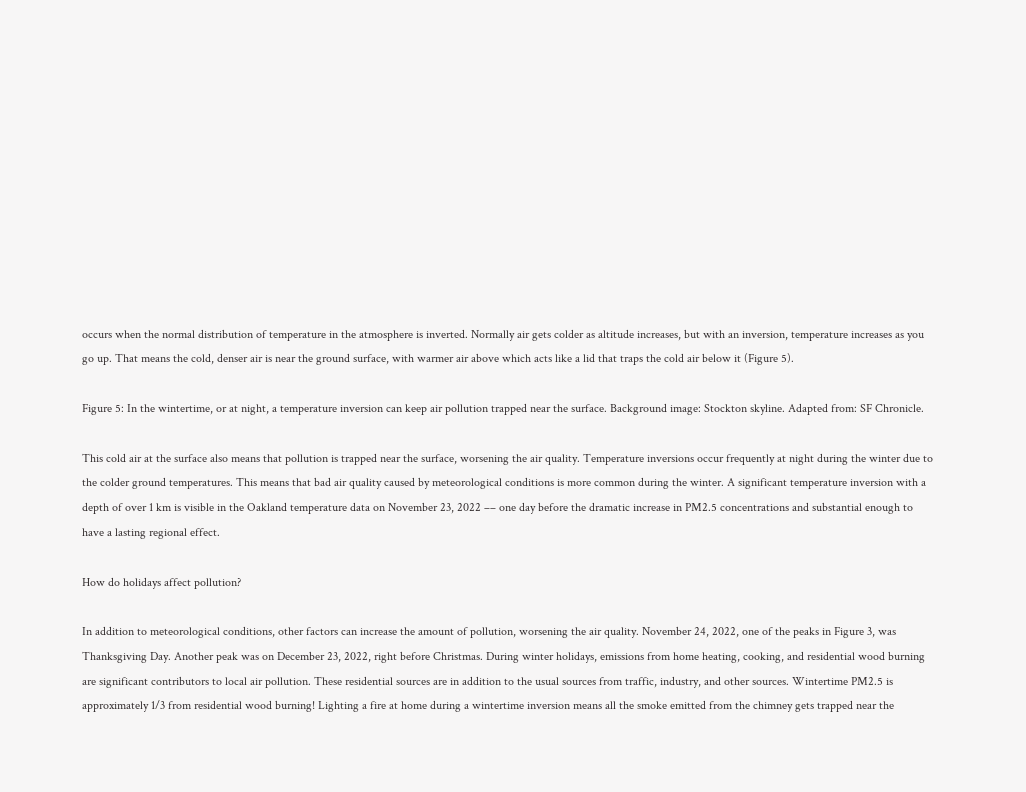occurs when the normal distribution of temperature in the atmosphere is inverted. Normally air gets colder as altitude increases, but with an inversion, temperature increases as you go up. That means the cold, denser air is near the ground surface, with warmer air above which acts like a lid that traps the cold air below it (Figure 5).

Figure 5: In the wintertime, or at night, a temperature inversion can keep air pollution trapped near the surface. Background image: Stockton skyline. Adapted from: SF Chronicle.

This cold air at the surface also means that pollution is trapped near the surface, worsening the air quality. Temperature inversions occur frequently at night during the winter due to the colder ground temperatures. This means that bad air quality caused by meteorological conditions is more common during the winter. A significant temperature inversion with a depth of over 1 km is visible in the Oakland temperature data on November 23, 2022 –– one day before the dramatic increase in PM2.5 concentrations and substantial enough to have a lasting regional effect.

How do holidays affect pollution?

In addition to meteorological conditions, other factors can increase the amount of pollution, worsening the air quality. November 24, 2022, one of the peaks in Figure 3, was Thanksgiving Day. Another peak was on December 23, 2022, right before Christmas. During winter holidays, emissions from home heating, cooking, and residential wood burning are significant contributors to local air pollution. These residential sources are in addition to the usual sources from traffic, industry, and other sources. Wintertime PM2.5 is approximately 1/3 from residential wood burning! Lighting a fire at home during a wintertime inversion means all the smoke emitted from the chimney gets trapped near the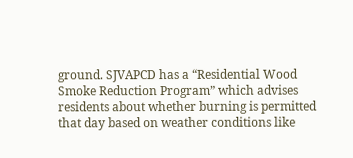ground. SJVAPCD has a “Residential Wood Smoke Reduction Program” which advises residents about whether burning is permitted that day based on weather conditions like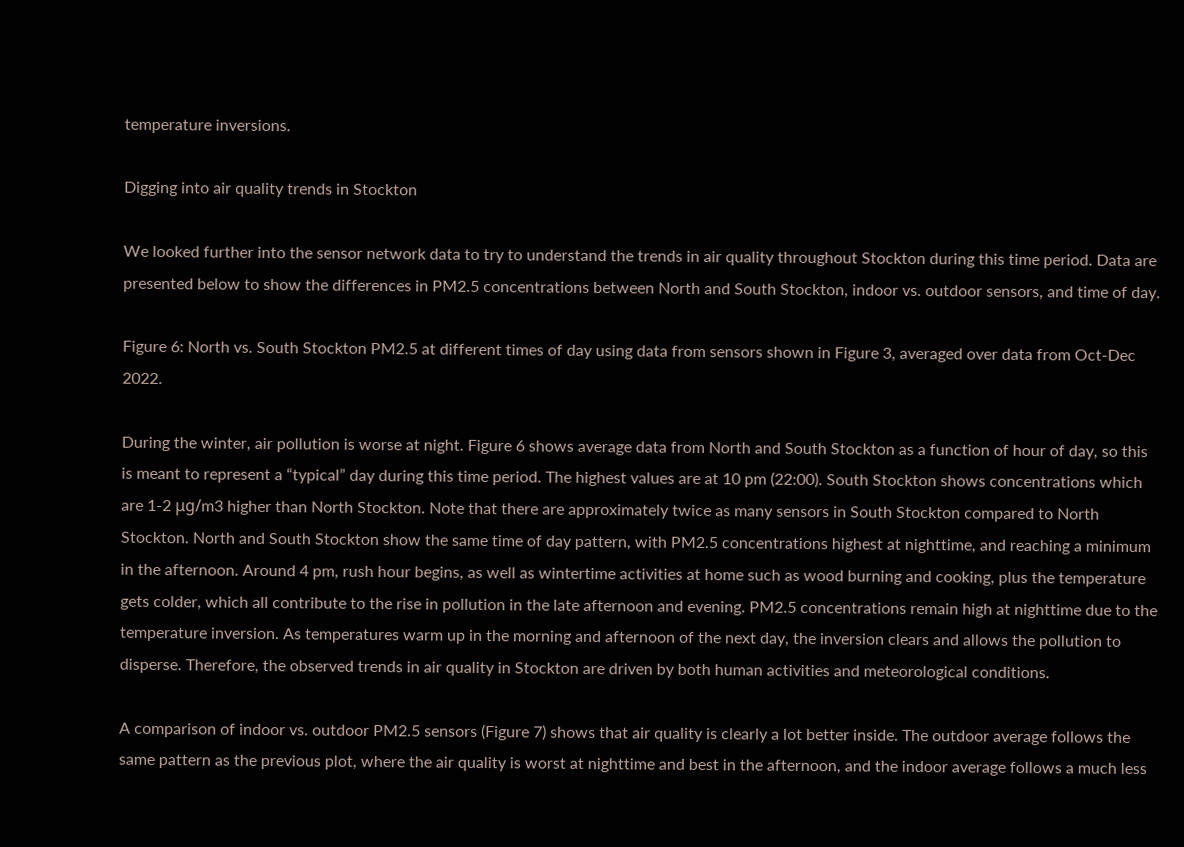temperature inversions.

Digging into air quality trends in Stockton

We looked further into the sensor network data to try to understand the trends in air quality throughout Stockton during this time period. Data are presented below to show the differences in PM2.5 concentrations between North and South Stockton, indoor vs. outdoor sensors, and time of day.

Figure 6: North vs. South Stockton PM2.5 at different times of day using data from sensors shown in Figure 3, averaged over data from Oct-Dec 2022.

During the winter, air pollution is worse at night. Figure 6 shows average data from North and South Stockton as a function of hour of day, so this is meant to represent a “typical” day during this time period. The highest values are at 10 pm (22:00). South Stockton shows concentrations which are 1-2 μg/m3 higher than North Stockton. Note that there are approximately twice as many sensors in South Stockton compared to North Stockton. North and South Stockton show the same time of day pattern, with PM2.5 concentrations highest at nighttime, and reaching a minimum in the afternoon. Around 4 pm, rush hour begins, as well as wintertime activities at home such as wood burning and cooking, plus the temperature gets colder, which all contribute to the rise in pollution in the late afternoon and evening. PM2.5 concentrations remain high at nighttime due to the temperature inversion. As temperatures warm up in the morning and afternoon of the next day, the inversion clears and allows the pollution to disperse. Therefore, the observed trends in air quality in Stockton are driven by both human activities and meteorological conditions.

A comparison of indoor vs. outdoor PM2.5 sensors (Figure 7) shows that air quality is clearly a lot better inside. The outdoor average follows the same pattern as the previous plot, where the air quality is worst at nighttime and best in the afternoon, and the indoor average follows a much less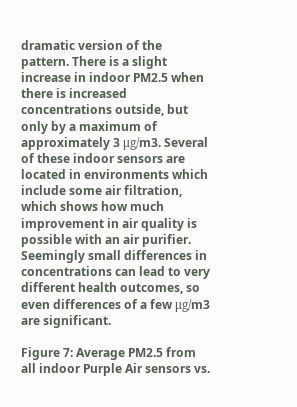dramatic version of the pattern. There is a slight increase in indoor PM2.5 when there is increased concentrations outside, but only by a maximum of approximately 3 μg/m3. Several of these indoor sensors are located in environments which include some air filtration, which shows how much improvement in air quality is possible with an air purifier.  Seemingly small differences in concentrations can lead to very different health outcomes, so even differences of a few μg/m3 are significant.

Figure 7: Average PM2.5 from all indoor Purple Air sensors vs.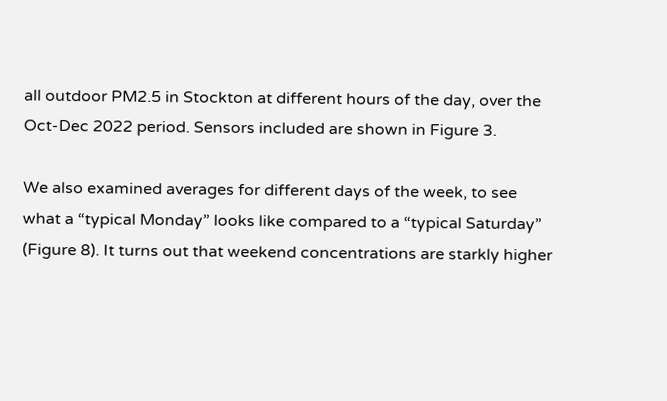all outdoor PM2.5 in Stockton at different hours of the day, over the Oct-Dec 2022 period. Sensors included are shown in Figure 3.

We also examined averages for different days of the week, to see what a “typical Monday” looks like compared to a “typical Saturday” (Figure 8). It turns out that weekend concentrations are starkly higher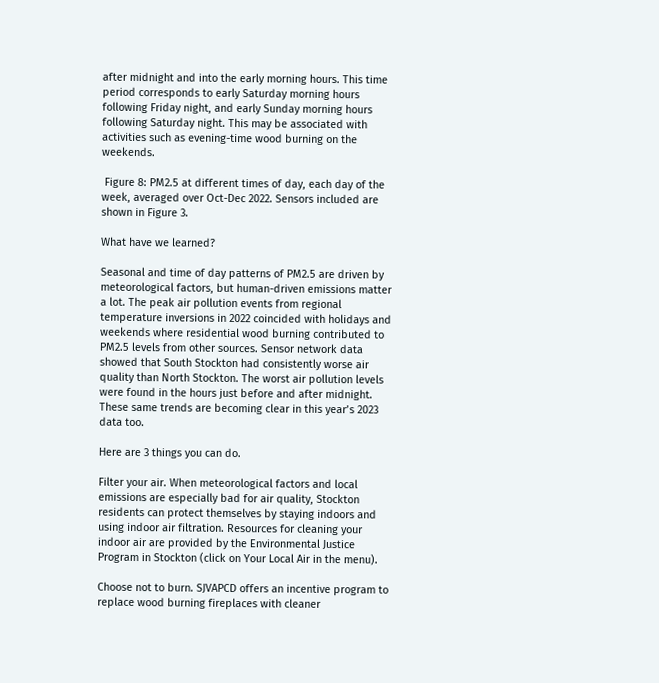after midnight and into the early morning hours. This time period corresponds to early Saturday morning hours following Friday night, and early Sunday morning hours following Saturday night. This may be associated with activities such as evening-time wood burning on the weekends.

 Figure 8: PM2.5 at different times of day, each day of the week, averaged over Oct-Dec 2022. Sensors included are shown in Figure 3.

What have we learned?

Seasonal and time of day patterns of PM2.5 are driven by meteorological factors, but human-driven emissions matter a lot. The peak air pollution events from regional temperature inversions in 2022 coincided with holidays and weekends where residential wood burning contributed to PM2.5 levels from other sources. Sensor network data showed that South Stockton had consistently worse air quality than North Stockton. The worst air pollution levels were found in the hours just before and after midnight. These same trends are becoming clear in this year’s 2023 data too.

Here are 3 things you can do.

Filter your air. When meteorological factors and local emissions are especially bad for air quality, Stockton residents can protect themselves by staying indoors and using indoor air filtration. Resources for cleaning your indoor air are provided by the Environmental Justice Program in Stockton (click on Your Local Air in the menu).

Choose not to burn. SJVAPCD offers an incentive program to replace wood burning fireplaces with cleaner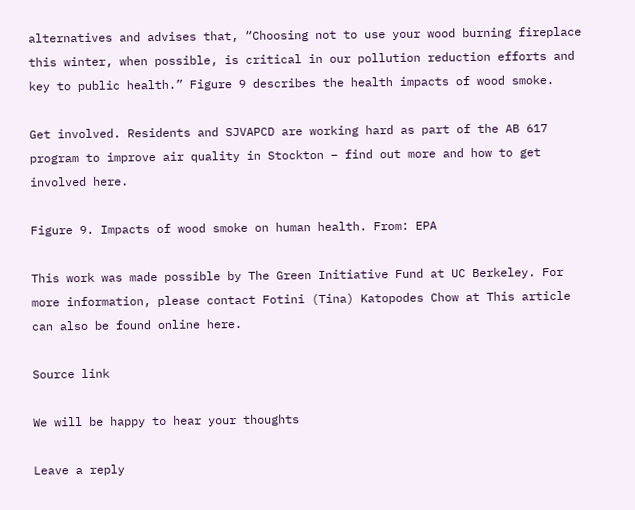alternatives and advises that, “Choosing not to use your wood burning fireplace this winter, when possible, is critical in our pollution reduction efforts and key to public health.” Figure 9 describes the health impacts of wood smoke.

Get involved. Residents and SJVAPCD are working hard as part of the AB 617 program to improve air quality in Stockton – find out more and how to get involved here.

Figure 9. Impacts of wood smoke on human health. From: EPA

This work was made possible by The Green Initiative Fund at UC Berkeley. For more information, please contact Fotini (Tina) Katopodes Chow at This article can also be found online here.

Source link

We will be happy to hear your thoughts

Leave a reply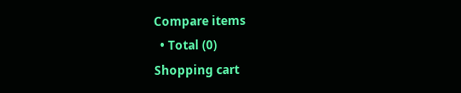Compare items
  • Total (0)
Shopping cart